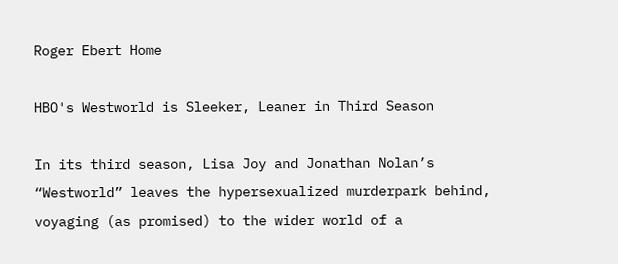Roger Ebert Home

HBO's Westworld is Sleeker, Leaner in Third Season

In its third season, Lisa Joy and Jonathan Nolan’s “Westworld” leaves the hypersexualized murderpark behind, voyaging (as promised) to the wider world of a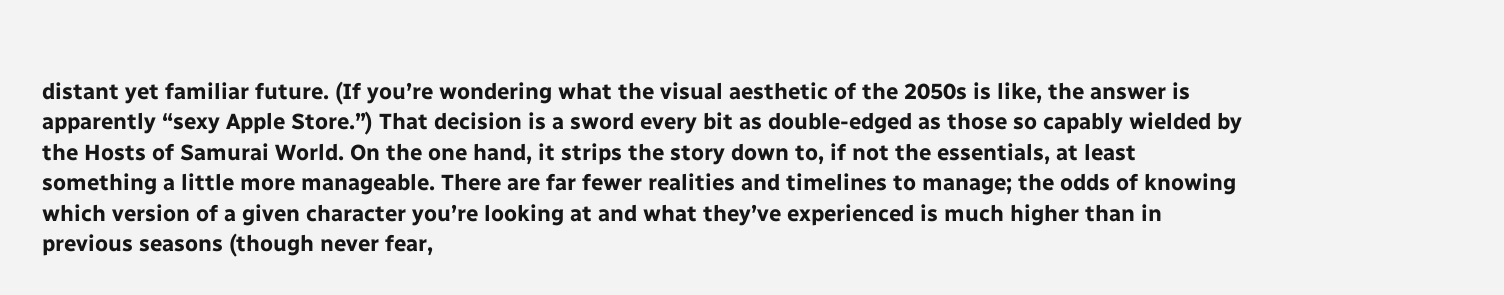distant yet familiar future. (If you’re wondering what the visual aesthetic of the 2050s is like, the answer is apparently “sexy Apple Store.”) That decision is a sword every bit as double-edged as those so capably wielded by the Hosts of Samurai World. On the one hand, it strips the story down to, if not the essentials, at least something a little more manageable. There are far fewer realities and timelines to manage; the odds of knowing which version of a given character you’re looking at and what they’ve experienced is much higher than in previous seasons (though never fear,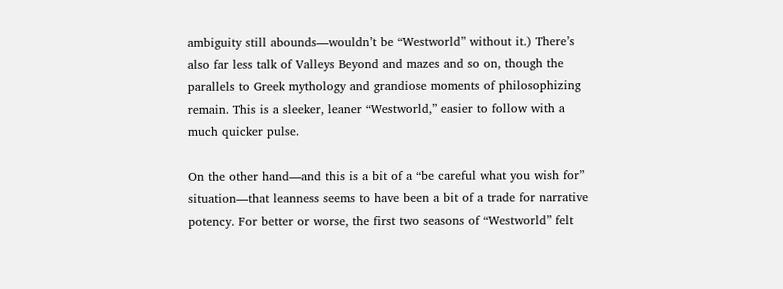ambiguity still abounds—wouldn’t be “Westworld” without it.) There’s also far less talk of Valleys Beyond and mazes and so on, though the parallels to Greek mythology and grandiose moments of philosophizing remain. This is a sleeker, leaner “Westworld,” easier to follow with a much quicker pulse.

On the other hand—and this is a bit of a “be careful what you wish for” situation—that leanness seems to have been a bit of a trade for narrative potency. For better or worse, the first two seasons of “Westworld” felt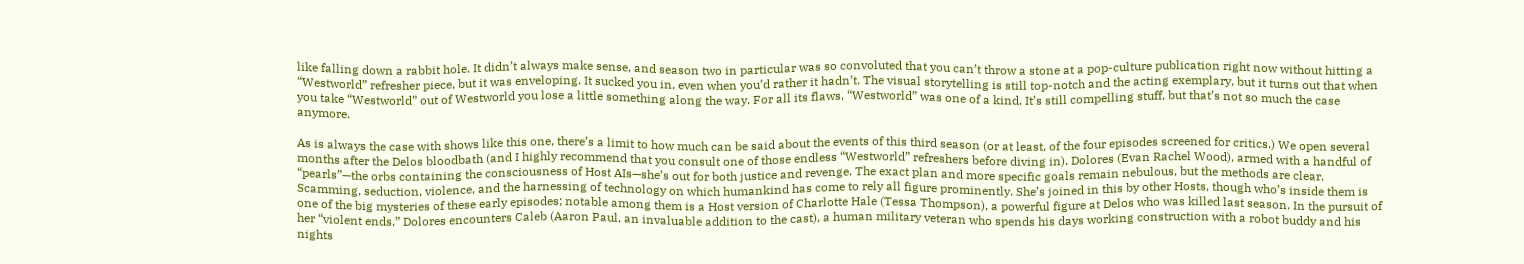like falling down a rabbit hole. It didn’t always make sense, and season two in particular was so convoluted that you can’t throw a stone at a pop-culture publication right now without hitting a “Westworld” refresher piece, but it was enveloping. It sucked you in, even when you’d rather it hadn’t. The visual storytelling is still top-notch and the acting exemplary, but it turns out that when you take “Westworld” out of Westworld you lose a little something along the way. For all its flaws, “Westworld” was one of a kind. It’s still compelling stuff, but that’s not so much the case anymore.

As is always the case with shows like this one, there’s a limit to how much can be said about the events of this third season (or at least, of the four episodes screened for critics.) We open several months after the Delos bloodbath (and I highly recommend that you consult one of those endless “Westworld” refreshers before diving in). Dolores (Evan Rachel Wood), armed with a handful of “pearls”—the orbs containing the consciousness of Host AIs—she’s out for both justice and revenge. The exact plan and more specific goals remain nebulous, but the methods are clear. Scamming, seduction, violence, and the harnessing of technology on which humankind has come to rely all figure prominently. She’s joined in this by other Hosts, though who’s inside them is one of the big mysteries of these early episodes; notable among them is a Host version of Charlotte Hale (Tessa Thompson), a powerful figure at Delos who was killed last season. In the pursuit of her “violent ends,” Dolores encounters Caleb (Aaron Paul, an invaluable addition to the cast), a human military veteran who spends his days working construction with a robot buddy and his nights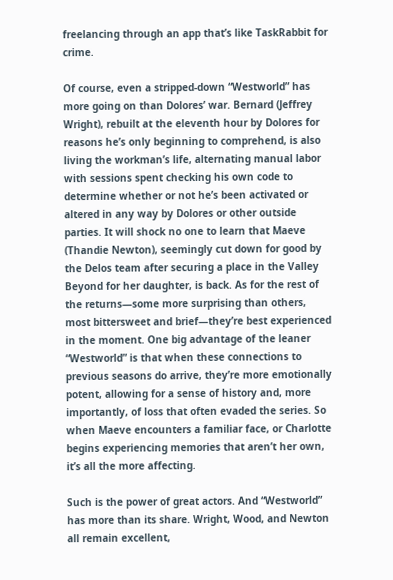freelancing through an app that’s like TaskRabbit for crime.

Of course, even a stripped-down “Westworld” has more going on than Dolores’ war. Bernard (Jeffrey Wright), rebuilt at the eleventh hour by Dolores for reasons he’s only beginning to comprehend, is also living the workman’s life, alternating manual labor with sessions spent checking his own code to determine whether or not he’s been activated or altered in any way by Dolores or other outside parties. It will shock no one to learn that Maeve (Thandie Newton), seemingly cut down for good by the Delos team after securing a place in the Valley Beyond for her daughter, is back. As for the rest of the returns—some more surprising than others, most bittersweet and brief—they’re best experienced in the moment. One big advantage of the leaner “Westworld” is that when these connections to previous seasons do arrive, they’re more emotionally potent, allowing for a sense of history and, more importantly, of loss that often evaded the series. So when Maeve encounters a familiar face, or Charlotte begins experiencing memories that aren’t her own, it’s all the more affecting.

Such is the power of great actors. And “Westworld” has more than its share. Wright, Wood, and Newton all remain excellent,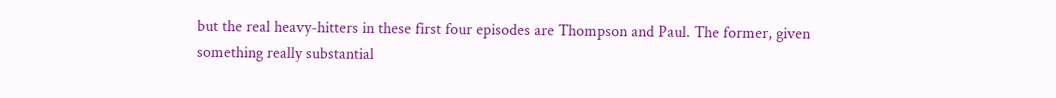but the real heavy-hitters in these first four episodes are Thompson and Paul. The former, given something really substantial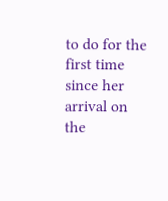to do for the first time since her arrival on the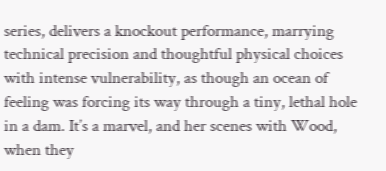series, delivers a knockout performance, marrying technical precision and thoughtful physical choices with intense vulnerability, as though an ocean of feeling was forcing its way through a tiny, lethal hole in a dam. It’s a marvel, and her scenes with Wood, when they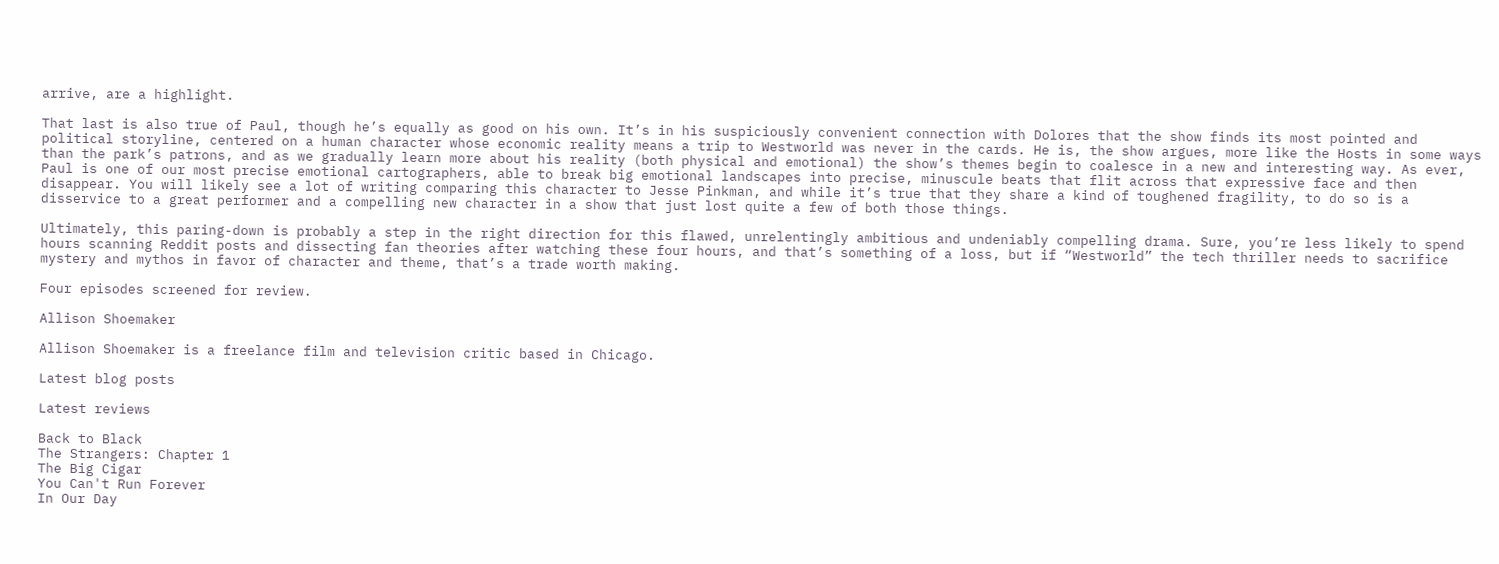arrive, are a highlight.

That last is also true of Paul, though he’s equally as good on his own. It’s in his suspiciously convenient connection with Dolores that the show finds its most pointed and political storyline, centered on a human character whose economic reality means a trip to Westworld was never in the cards. He is, the show argues, more like the Hosts in some ways than the park’s patrons, and as we gradually learn more about his reality (both physical and emotional) the show’s themes begin to coalesce in a new and interesting way. As ever, Paul is one of our most precise emotional cartographers, able to break big emotional landscapes into precise, minuscule beats that flit across that expressive face and then disappear. You will likely see a lot of writing comparing this character to Jesse Pinkman, and while it’s true that they share a kind of toughened fragility, to do so is a disservice to a great performer and a compelling new character in a show that just lost quite a few of both those things.

Ultimately, this paring-down is probably a step in the right direction for this flawed, unrelentingly ambitious and undeniably compelling drama. Sure, you’re less likely to spend hours scanning Reddit posts and dissecting fan theories after watching these four hours, and that’s something of a loss, but if “Westworld” the tech thriller needs to sacrifice mystery and mythos in favor of character and theme, that’s a trade worth making.

Four episodes screened for review.

Allison Shoemaker

Allison Shoemaker is a freelance film and television critic based in Chicago.

Latest blog posts

Latest reviews

Back to Black
The Strangers: Chapter 1
The Big Cigar
You Can't Run Forever
In Our Day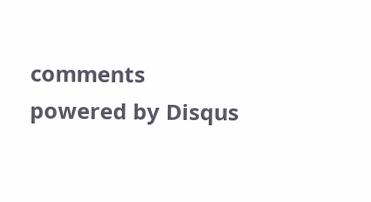comments powered by Disqus